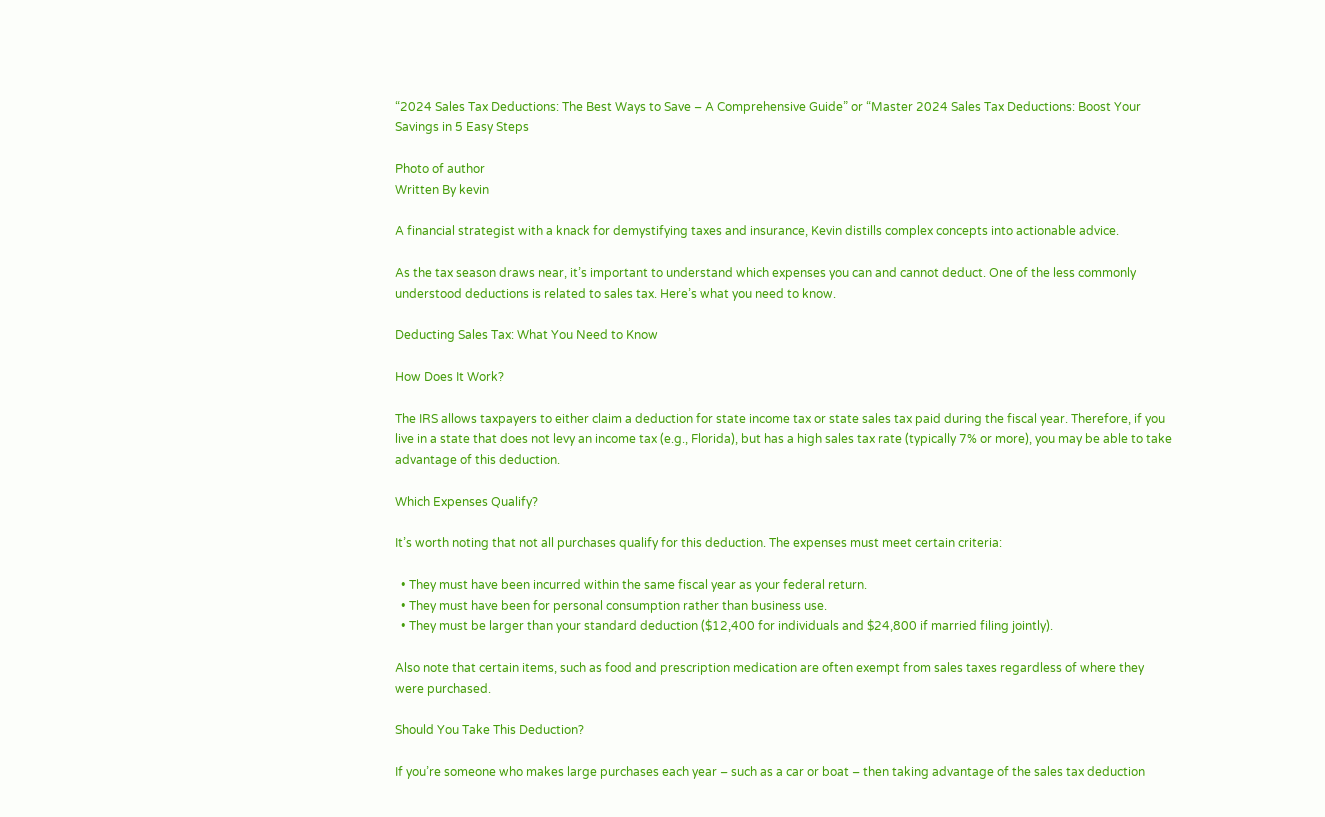“2024 Sales Tax Deductions: The Best Ways to Save – A Comprehensive Guide” or “Master 2024 Sales Tax Deductions: Boost Your Savings in 5 Easy Steps

Photo of author
Written By kevin

A financial strategist with a knack for demystifying taxes and insurance, Kevin distills complex concepts into actionable advice.

As the tax season draws near, it’s important to understand which expenses you can and cannot deduct. One of the less commonly understood deductions is related to sales tax. Here’s what you need to know.

Deducting Sales Tax: What You Need to Know

How Does It Work?

The IRS allows taxpayers to either claim a deduction for state income tax or state sales tax paid during the fiscal year. Therefore, if you live in a state that does not levy an income tax (e.g., Florida), but has a high sales tax rate (typically 7% or more), you may be able to take advantage of this deduction.

Which Expenses Qualify?

It’s worth noting that not all purchases qualify for this deduction. The expenses must meet certain criteria:

  • They must have been incurred within the same fiscal year as your federal return.
  • They must have been for personal consumption rather than business use.
  • They must be larger than your standard deduction ($12,400 for individuals and $24,800 if married filing jointly).

Also note that certain items, such as food and prescription medication are often exempt from sales taxes regardless of where they were purchased.

Should You Take This Deduction?

If you’re someone who makes large purchases each year – such as a car or boat – then taking advantage of the sales tax deduction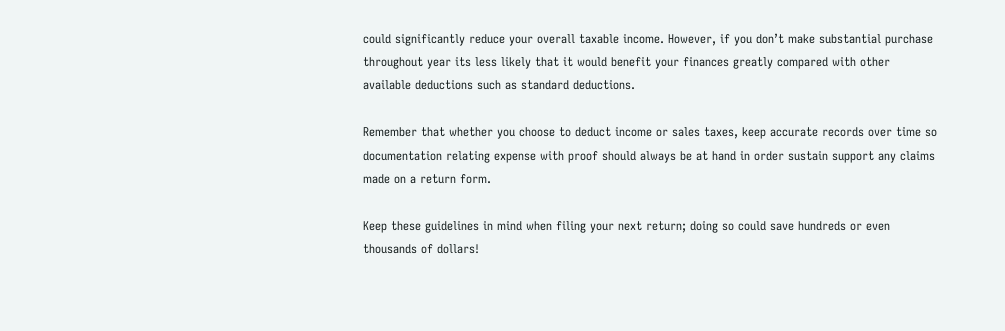could significantly reduce your overall taxable income. However, if you don’t make substantial purchase throughout year its less likely that it would benefit your finances greatly compared with other available deductions such as standard deductions.

Remember that whether you choose to deduct income or sales taxes, keep accurate records over time so documentation relating expense with proof should always be at hand in order sustain support any claims made on a return form.

Keep these guidelines in mind when filing your next return; doing so could save hundreds or even thousands of dollars!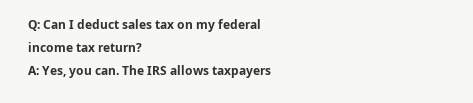Q: Can I deduct sales tax on my federal income tax return?
A: Yes, you can. The IRS allows taxpayers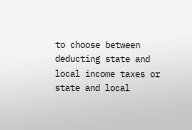to choose between deducting state and local income taxes or state and local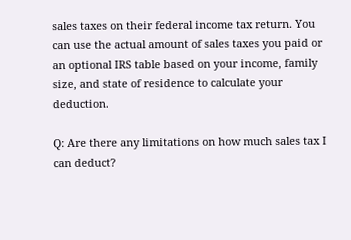sales taxes on their federal income tax return. You can use the actual amount of sales taxes you paid or an optional IRS table based on your income, family size, and state of residence to calculate your deduction.

Q: Are there any limitations on how much sales tax I can deduct?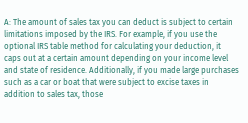A: The amount of sales tax you can deduct is subject to certain limitations imposed by the IRS. For example, if you use the optional IRS table method for calculating your deduction, it caps out at a certain amount depending on your income level and state of residence. Additionally, if you made large purchases such as a car or boat that were subject to excise taxes in addition to sales tax, those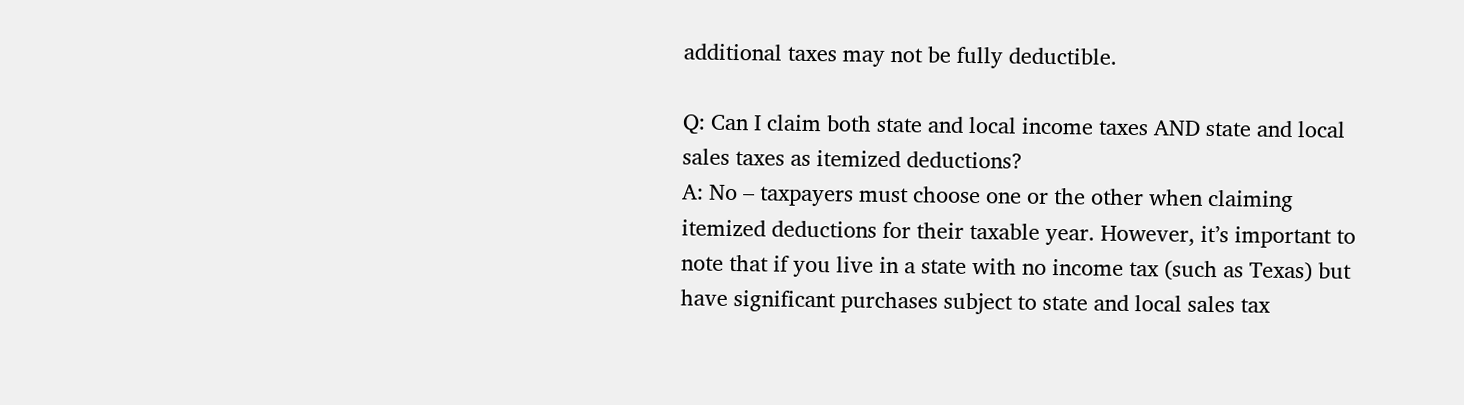additional taxes may not be fully deductible.

Q: Can I claim both state and local income taxes AND state and local sales taxes as itemized deductions?
A: No – taxpayers must choose one or the other when claiming itemized deductions for their taxable year. However, it’s important to note that if you live in a state with no income tax (such as Texas) but have significant purchases subject to state and local sales tax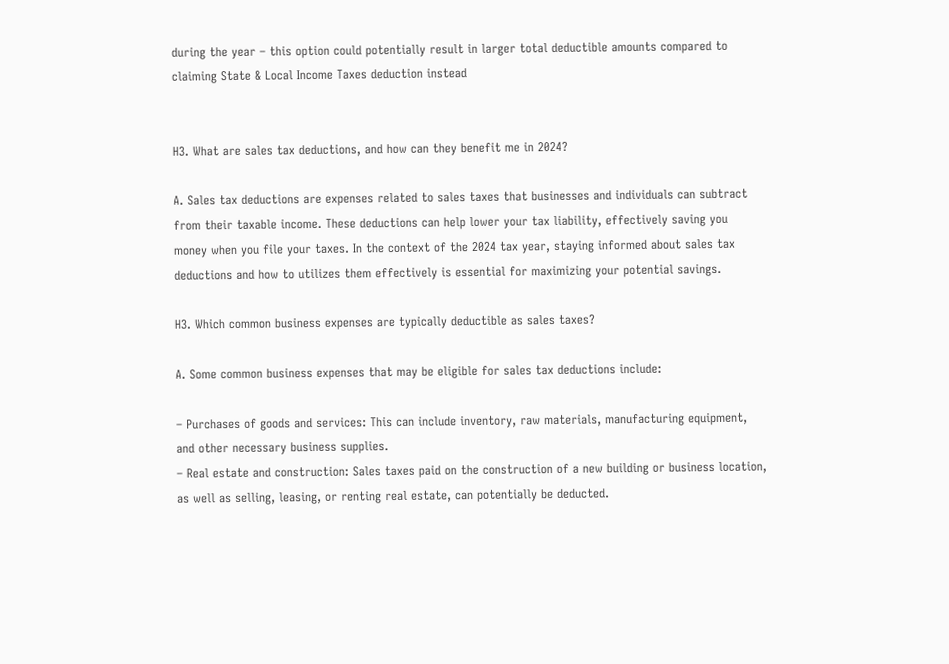during the year – this option could potentially result in larger total deductible amounts compared to claiming State & Local Income Taxes deduction instead


H3. What are sales tax deductions, and how can they benefit me in 2024?

A. Sales tax deductions are expenses related to sales taxes that businesses and individuals can subtract from their taxable income. These deductions can help lower your tax liability, effectively saving you money when you file your taxes. In the context of the 2024 tax year, staying informed about sales tax deductions and how to utilizes them effectively is essential for maximizing your potential savings.

H3. Which common business expenses are typically deductible as sales taxes?

A. Some common business expenses that may be eligible for sales tax deductions include:

– Purchases of goods and services: This can include inventory, raw materials, manufacturing equipment, and other necessary business supplies.
– Real estate and construction: Sales taxes paid on the construction of a new building or business location, as well as selling, leasing, or renting real estate, can potentially be deducted.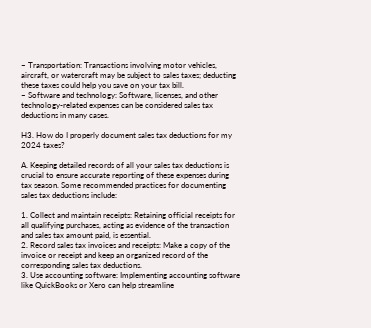– Transportation: Transactions involving motor vehicles, aircraft, or watercraft may be subject to sales taxes; deducting these taxes could help you save on your tax bill.
– Software and technology: Software, licenses, and other technology-related expenses can be considered sales tax deductions in many cases.

H3. How do I properly document sales tax deductions for my 2024 taxes?

A. Keeping detailed records of all your sales tax deductions is crucial to ensure accurate reporting of these expenses during tax season. Some recommended practices for documenting sales tax deductions include:

1. Collect and maintain receipts: Retaining official receipts for all qualifying purchases, acting as evidence of the transaction and sales tax amount paid, is essential.
2. Record sales tax invoices and receipts: Make a copy of the invoice or receipt and keep an organized record of the corresponding sales tax deductions.
3. Use accounting software: Implementing accounting software like QuickBooks or Xero can help streamline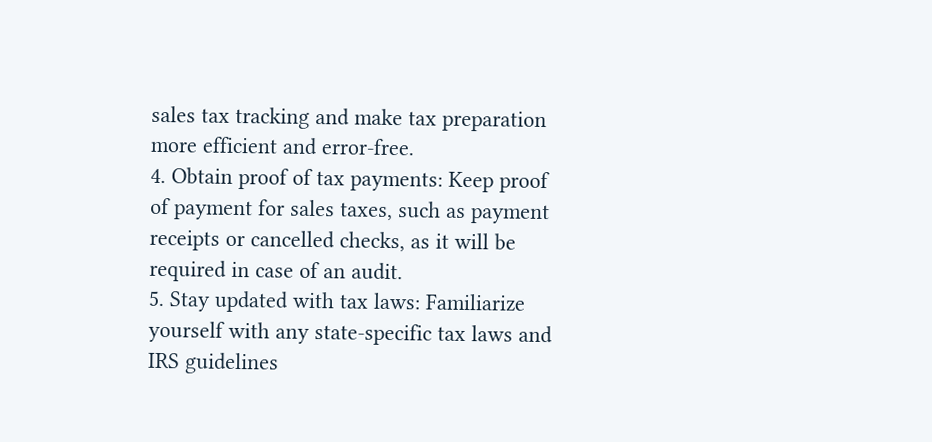sales tax tracking and make tax preparation more efficient and error-free.
4. Obtain proof of tax payments: Keep proof of payment for sales taxes, such as payment receipts or cancelled checks, as it will be required in case of an audit.
5. Stay updated with tax laws: Familiarize yourself with any state-specific tax laws and IRS guidelines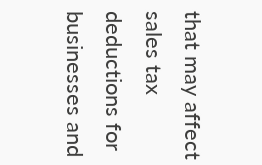that may affect sales tax deductions for businesses and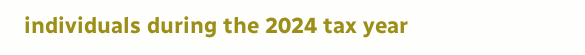individuals during the 2024 tax year